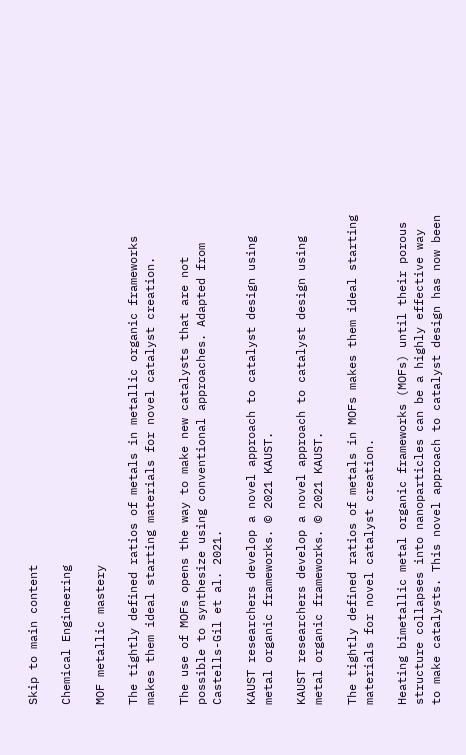Skip to main content

Chemical Engineering

MOF metallic mastery

The tightly defined ratios of metals in metallic organic frameworks makes them ideal starting materials for novel catalyst creation.

The use of MOFs opens the way to make new catalysts that are not possible to synthesize using conventional approaches. Adapted from Castells-Gil et al. 2021.

KAUST researchers develop a novel approach to catalyst design using metal organic frameworks. © 2021 KAUST.

KAUST researchers develop a novel approach to catalyst design using metal organic frameworks. © 2021 KAUST.

The tightly defined ratios of metals in MOFs makes them ideal starting materials for novel catalyst creation.

Heating bimetallic metal organic frameworks (MOFs) until their porous structure collapses into nanoparticles can be a highly effective way to make catalysts. This novel approach to catalyst design has now been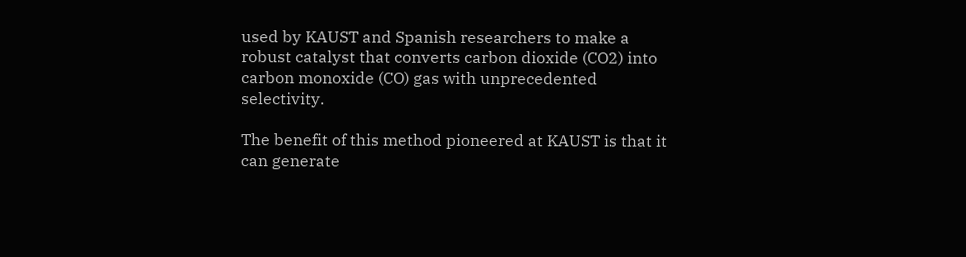used by KAUST and Spanish researchers to make a robust catalyst that converts carbon dioxide (CO2) into carbon monoxide (CO) gas with unprecedented selectivity.

The benefit of this method pioneered at KAUST is that it can generate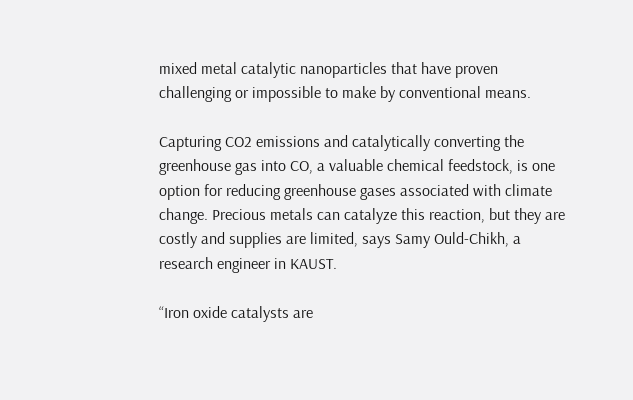mixed metal catalytic nanoparticles that have proven challenging or impossible to make by conventional means.

Capturing CO2 emissions and catalytically converting the greenhouse gas into CO, a valuable chemical feedstock, is one option for reducing greenhouse gases associated with climate change. Precious metals can catalyze this reaction, but they are costly and supplies are limited, says Samy Ould-Chikh, a research engineer in KAUST.

“Iron oxide catalysts are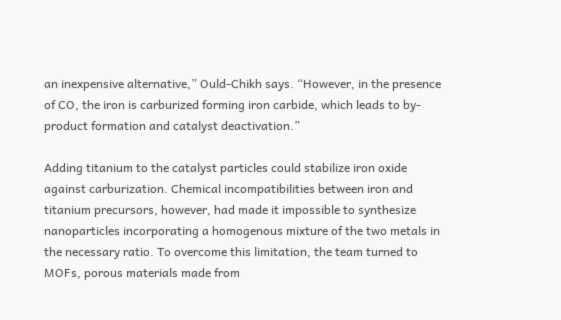an inexpensive alternative,” Ould-Chikh says. “However, in the presence of CO, the iron is carburized forming iron carbide, which leads to by-product formation and catalyst deactivation.”

Adding titanium to the catalyst particles could stabilize iron oxide against carburization. Chemical incompatibilities between iron and titanium precursors, however, had made it impossible to synthesize nanoparticles incorporating a homogenous mixture of the two metals in the necessary ratio. To overcome this limitation, the team turned to MOFs, porous materials made from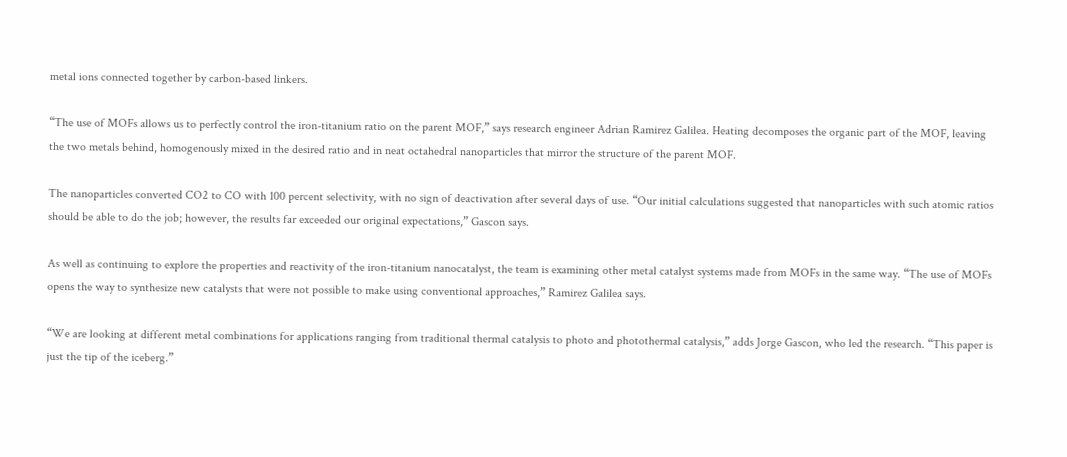metal ions connected together by carbon-based linkers.

“The use of MOFs allows us to perfectly control the iron-titanium ratio on the parent MOF,” says research engineer Adrian Ramirez Galilea. Heating decomposes the organic part of the MOF, leaving the two metals behind, homogenously mixed in the desired ratio and in neat octahedral nanoparticles that mirror the structure of the parent MOF.

The nanoparticles converted CO2 to CO with 100 percent selectivity, with no sign of deactivation after several days of use. “Our initial calculations suggested that nanoparticles with such atomic ratios should be able to do the job; however, the results far exceeded our original expectations,” Gascon says.

As well as continuing to explore the properties and reactivity of the iron-titanium nanocatalyst, the team is examining other metal catalyst systems made from MOFs in the same way. “The use of MOFs opens the way to synthesize new catalysts that were not possible to make using conventional approaches,” Ramirez Galilea says.

“We are looking at different metal combinations for applications ranging from traditional thermal catalysis to photo and photothermal catalysis,” adds Jorge Gascon, who led the research. “This paper is just the tip of the iceberg.”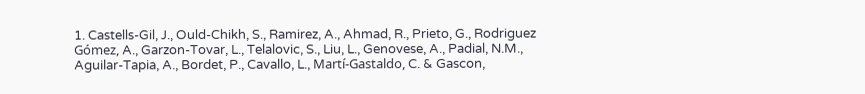1. Castells-Gil, J., Ould-Chikh, S., Ramirez, A., Ahmad, R., Prieto, G., Rodriguez Gómez, A., Garzon-Tovar, L., Telalovic, S., Liu, L., Genovese, A., Padial, N.M., Aguilar-Tapia, A., Bordet, P., Cavallo, L., Martí-Gastaldo, C. & Gascon,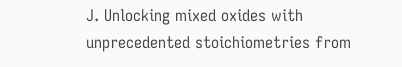J. Unlocking mixed oxides with unprecedented stoichiometries from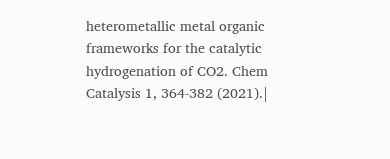heterometallic metal organic frameworks for the catalytic hydrogenation of CO2. Chem Catalysis 1, 364-382 (2021).|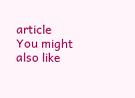article
You might also like